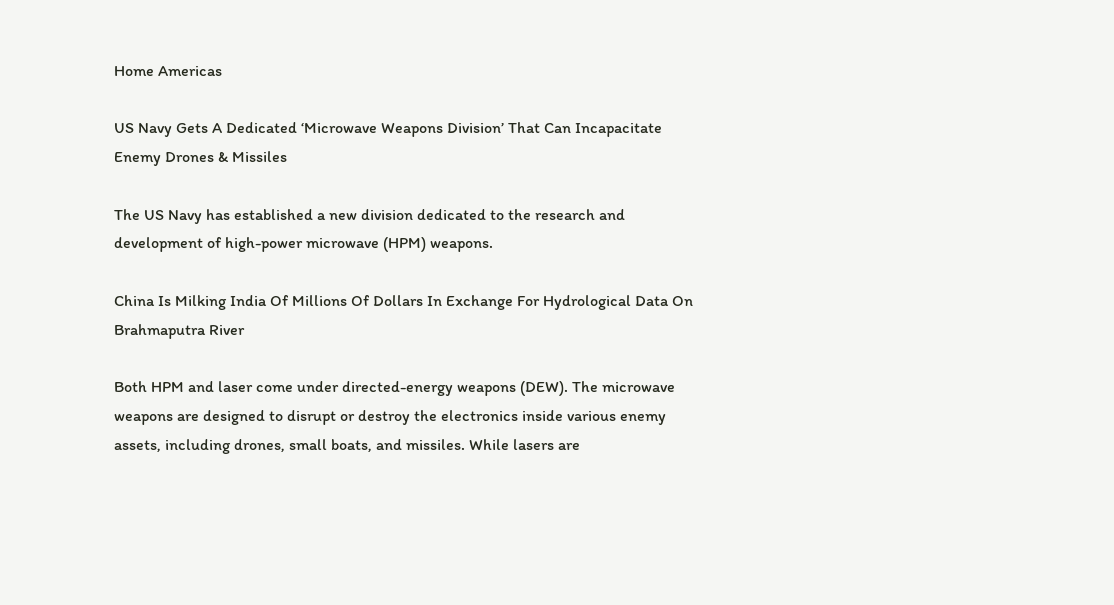Home Americas

US Navy Gets A Dedicated ‘Microwave Weapons Division’ That Can Incapacitate Enemy Drones & Missiles

The US Navy has established a new division dedicated to the research and development of high-power microwave (HPM) weapons.

China Is Milking India Of Millions Of Dollars In Exchange For Hydrological Data On Brahmaputra River

Both HPM and laser come under directed-energy weapons (DEW). The microwave weapons are designed to disrupt or destroy the electronics inside various enemy assets, including drones, small boats, and missiles. While lasers are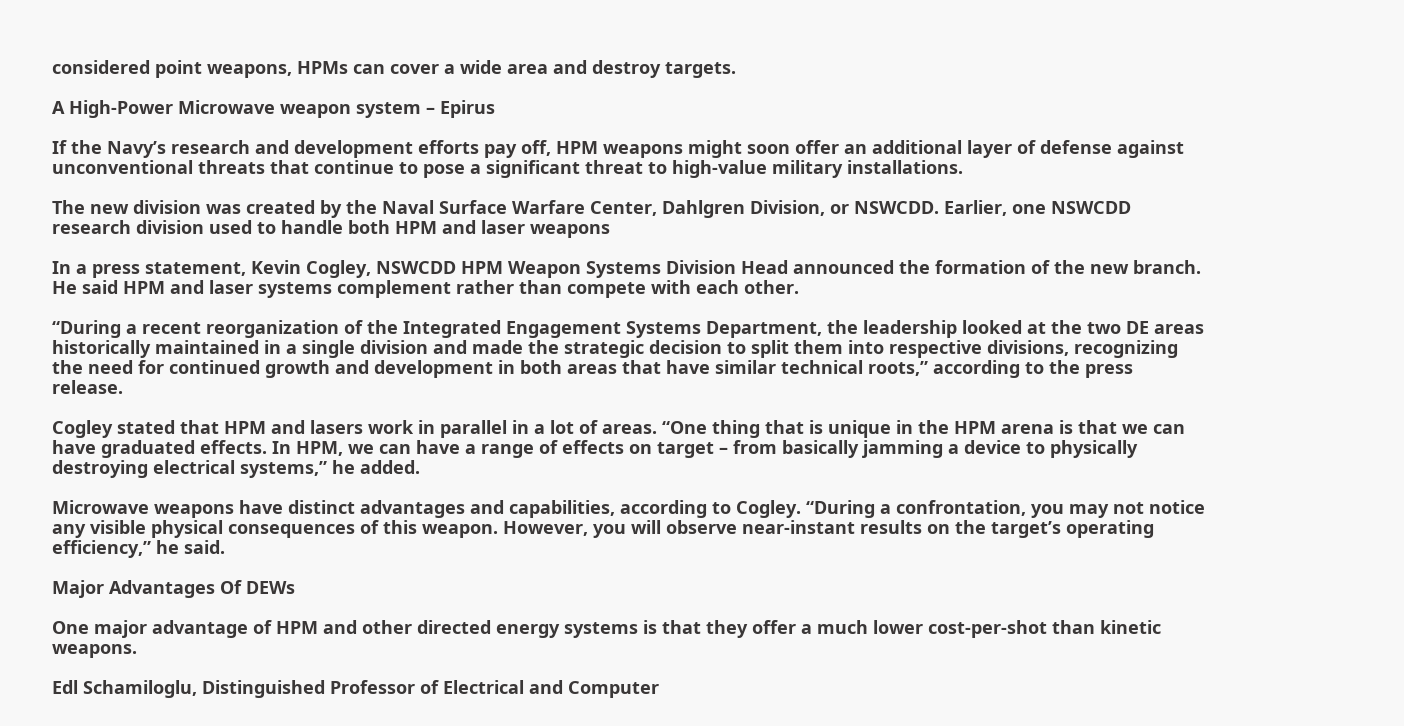considered point weapons, HPMs can cover a wide area and destroy targets.

A High-Power Microwave weapon system – Epirus

If the Navy’s research and development efforts pay off, HPM weapons might soon offer an additional layer of defense against unconventional threats that continue to pose a significant threat to high-value military installations.

The new division was created by the Naval Surface Warfare Center, Dahlgren Division, or NSWCDD. Earlier, one NSWCDD research division used to handle both HPM and laser weapons

In a press statement, Kevin Cogley, NSWCDD HPM Weapon Systems Division Head announced the formation of the new branch. He said HPM and laser systems complement rather than compete with each other.

“During a recent reorganization of the Integrated Engagement Systems Department, the leadership looked at the two DE areas historically maintained in a single division and made the strategic decision to split them into respective divisions, recognizing the need for continued growth and development in both areas that have similar technical roots,” according to the press release.

Cogley stated that HPM and lasers work in parallel in a lot of areas. “One thing that is unique in the HPM arena is that we can have graduated effects. In HPM, we can have a range of effects on target – from basically jamming a device to physically destroying electrical systems,” he added.

Microwave weapons have distinct advantages and capabilities, according to Cogley. “During a confrontation, you may not notice any visible physical consequences of this weapon. However, you will observe near-instant results on the target’s operating efficiency,” he said.

Major Advantages Of DEWs

One major advantage of HPM and other directed energy systems is that they offer a much lower cost-per-shot than kinetic weapons.

Edl Schamiloglu, Distinguished Professor of Electrical and Computer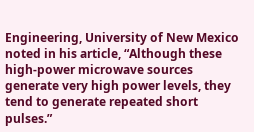Engineering, University of New Mexico noted in his article, “Although these high-power microwave sources generate very high power levels, they tend to generate repeated short pulses.”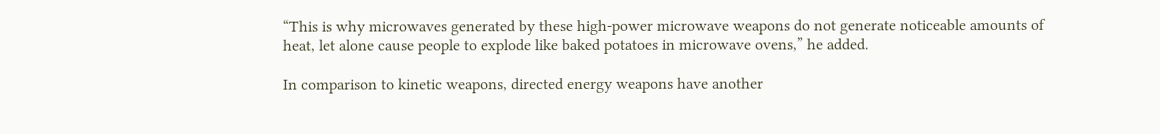“This is why microwaves generated by these high-power microwave weapons do not generate noticeable amounts of heat, let alone cause people to explode like baked potatoes in microwave ovens,” he added.

In comparison to kinetic weapons, directed energy weapons have another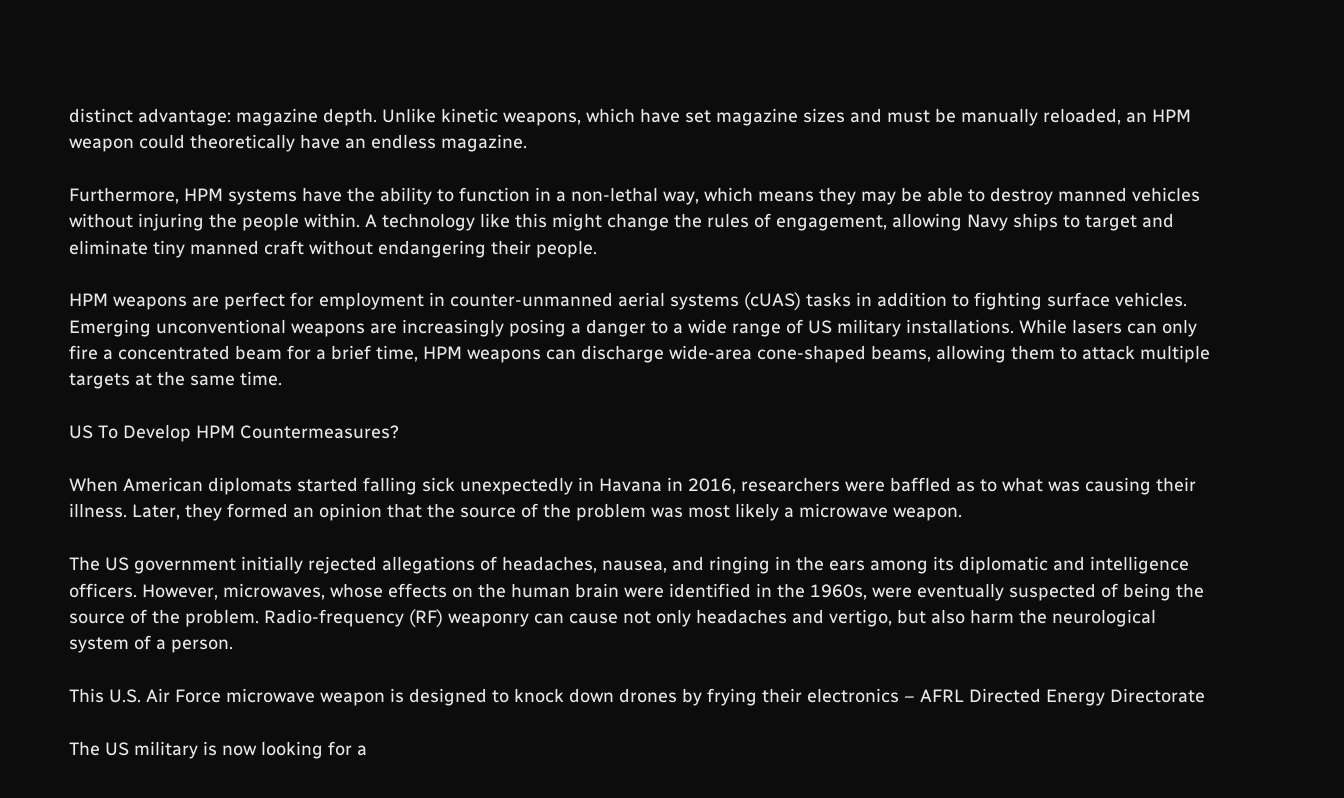distinct advantage: magazine depth. Unlike kinetic weapons, which have set magazine sizes and must be manually reloaded, an HPM weapon could theoretically have an endless magazine.

Furthermore, HPM systems have the ability to function in a non-lethal way, which means they may be able to destroy manned vehicles without injuring the people within. A technology like this might change the rules of engagement, allowing Navy ships to target and eliminate tiny manned craft without endangering their people.

HPM weapons are perfect for employment in counter-unmanned aerial systems (cUAS) tasks in addition to fighting surface vehicles. Emerging unconventional weapons are increasingly posing a danger to a wide range of US military installations. While lasers can only fire a concentrated beam for a brief time, HPM weapons can discharge wide-area cone-shaped beams, allowing them to attack multiple targets at the same time.

US To Develop HPM Countermeasures?

When American diplomats started falling sick unexpectedly in Havana in 2016, researchers were baffled as to what was causing their illness. Later, they formed an opinion that the source of the problem was most likely a microwave weapon.

The US government initially rejected allegations of headaches, nausea, and ringing in the ears among its diplomatic and intelligence officers. However, microwaves, whose effects on the human brain were identified in the 1960s, were eventually suspected of being the source of the problem. Radio-frequency (RF) weaponry can cause not only headaches and vertigo, but also harm the neurological system of a person.

This U.S. Air Force microwave weapon is designed to knock down drones by frying their electronics – AFRL Directed Energy Directorate

The US military is now looking for a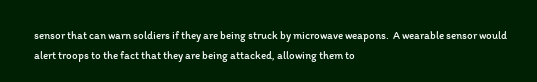sensor that can warn soldiers if they are being struck by microwave weapons.  A wearable sensor would alert troops to the fact that they are being attacked, allowing them to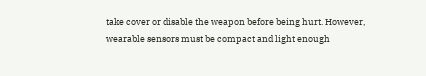take cover or disable the weapon before being hurt. However, wearable sensors must be compact and light enough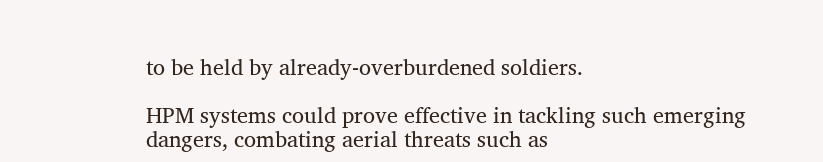to be held by already-overburdened soldiers.

HPM systems could prove effective in tackling such emerging dangers, combating aerial threats such as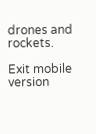drones and rockets.

Exit mobile version